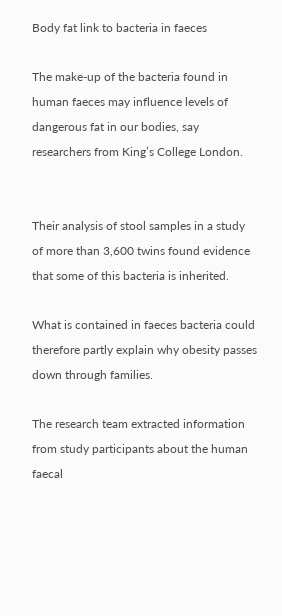Body fat link to bacteria in faeces

The make-up of the bacteria found in human faeces may influence levels of dangerous fat in our bodies, say researchers from King’s College London.


Their analysis of stool samples in a study of more than 3,600 twins found evidence that some of this bacteria is inherited.

What is contained in faeces bacteria could therefore partly explain why obesity passes down through families.

The research team extracted information from study participants about the human faecal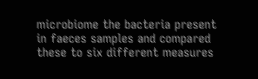microbiome the bacteria present in faeces samples and compared these to six different measures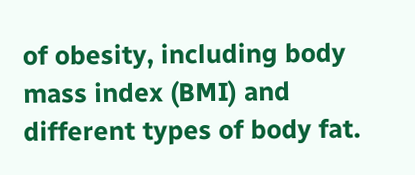of obesity, including body mass index (BMI) and different types of body fat.